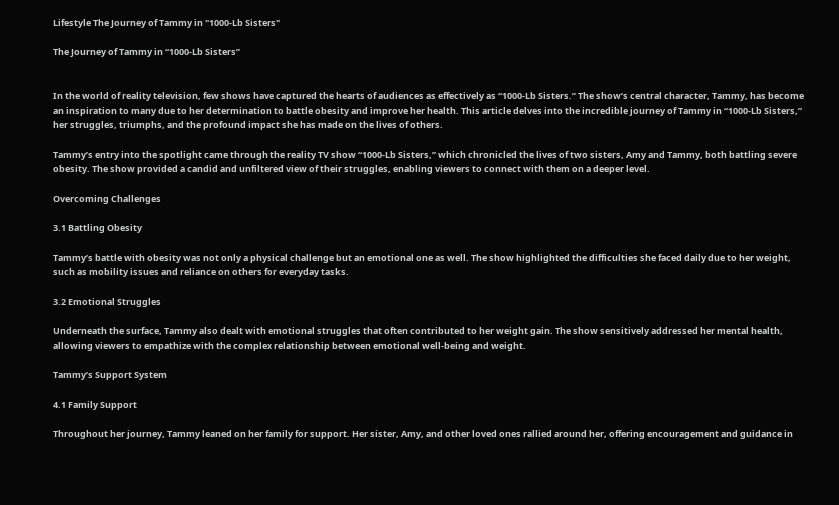Lifestyle The Journey of Tammy in "1000-Lb Sisters"

The Journey of Tammy in “1000-Lb Sisters”


In the world of reality television, few shows have captured the hearts of audiences as effectively as “1000-Lb Sisters.” The show’s central character, Tammy, has become an inspiration to many due to her determination to battle obesity and improve her health. This article delves into the incredible journey of Tammy in “1000-Lb Sisters,” her struggles, triumphs, and the profound impact she has made on the lives of others.

Tammy’s entry into the spotlight came through the reality TV show “1000-Lb Sisters,” which chronicled the lives of two sisters, Amy and Tammy, both battling severe obesity. The show provided a candid and unfiltered view of their struggles, enabling viewers to connect with them on a deeper level.

Overcoming Challenges

3.1 Battling Obesity

Tammy’s battle with obesity was not only a physical challenge but an emotional one as well. The show highlighted the difficulties she faced daily due to her weight, such as mobility issues and reliance on others for everyday tasks.

3.2 Emotional Struggles

Underneath the surface, Tammy also dealt with emotional struggles that often contributed to her weight gain. The show sensitively addressed her mental health, allowing viewers to empathize with the complex relationship between emotional well-being and weight.

Tammy’s Support System

4.1 Family Support

Throughout her journey, Tammy leaned on her family for support. Her sister, Amy, and other loved ones rallied around her, offering encouragement and guidance in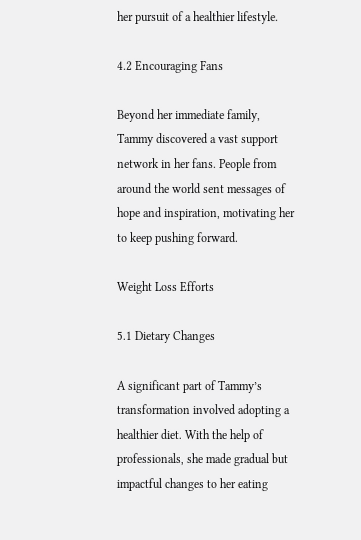her pursuit of a healthier lifestyle.

4.2 Encouraging Fans

Beyond her immediate family, Tammy discovered a vast support network in her fans. People from around the world sent messages of hope and inspiration, motivating her to keep pushing forward.

Weight Loss Efforts

5.1 Dietary Changes

A significant part of Tammy’s transformation involved adopting a healthier diet. With the help of professionals, she made gradual but impactful changes to her eating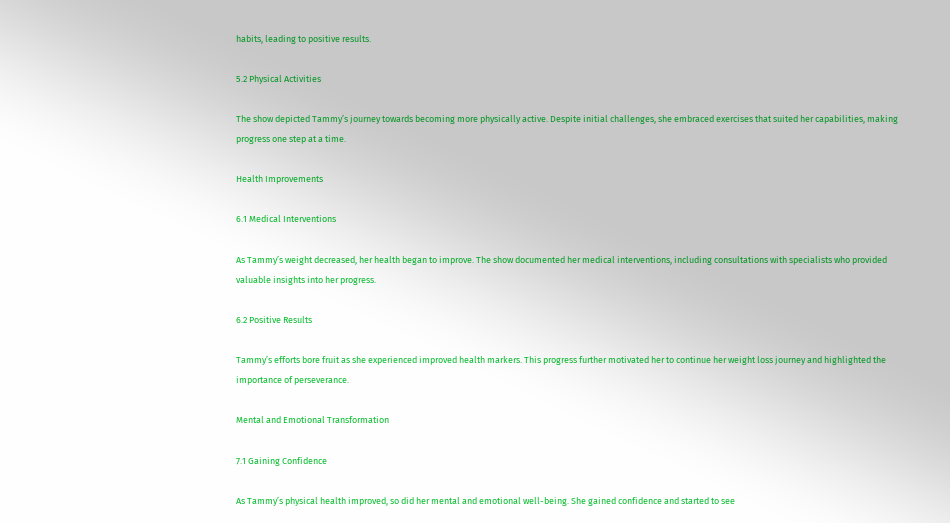habits, leading to positive results.

5.2 Physical Activities

The show depicted Tammy’s journey towards becoming more physically active. Despite initial challenges, she embraced exercises that suited her capabilities, making progress one step at a time.

Health Improvements

6.1 Medical Interventions

As Tammy’s weight decreased, her health began to improve. The show documented her medical interventions, including consultations with specialists who provided valuable insights into her progress.

6.2 Positive Results

Tammy’s efforts bore fruit as she experienced improved health markers. This progress further motivated her to continue her weight loss journey and highlighted the importance of perseverance.

Mental and Emotional Transformation

7.1 Gaining Confidence

As Tammy’s physical health improved, so did her mental and emotional well-being. She gained confidence and started to see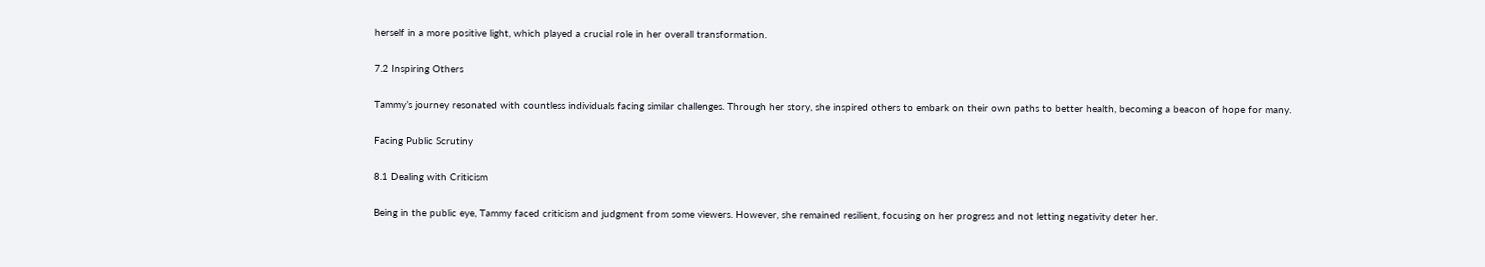herself in a more positive light, which played a crucial role in her overall transformation.

7.2 Inspiring Others

Tammy’s journey resonated with countless individuals facing similar challenges. Through her story, she inspired others to embark on their own paths to better health, becoming a beacon of hope for many.

Facing Public Scrutiny

8.1 Dealing with Criticism

Being in the public eye, Tammy faced criticism and judgment from some viewers. However, she remained resilient, focusing on her progress and not letting negativity deter her.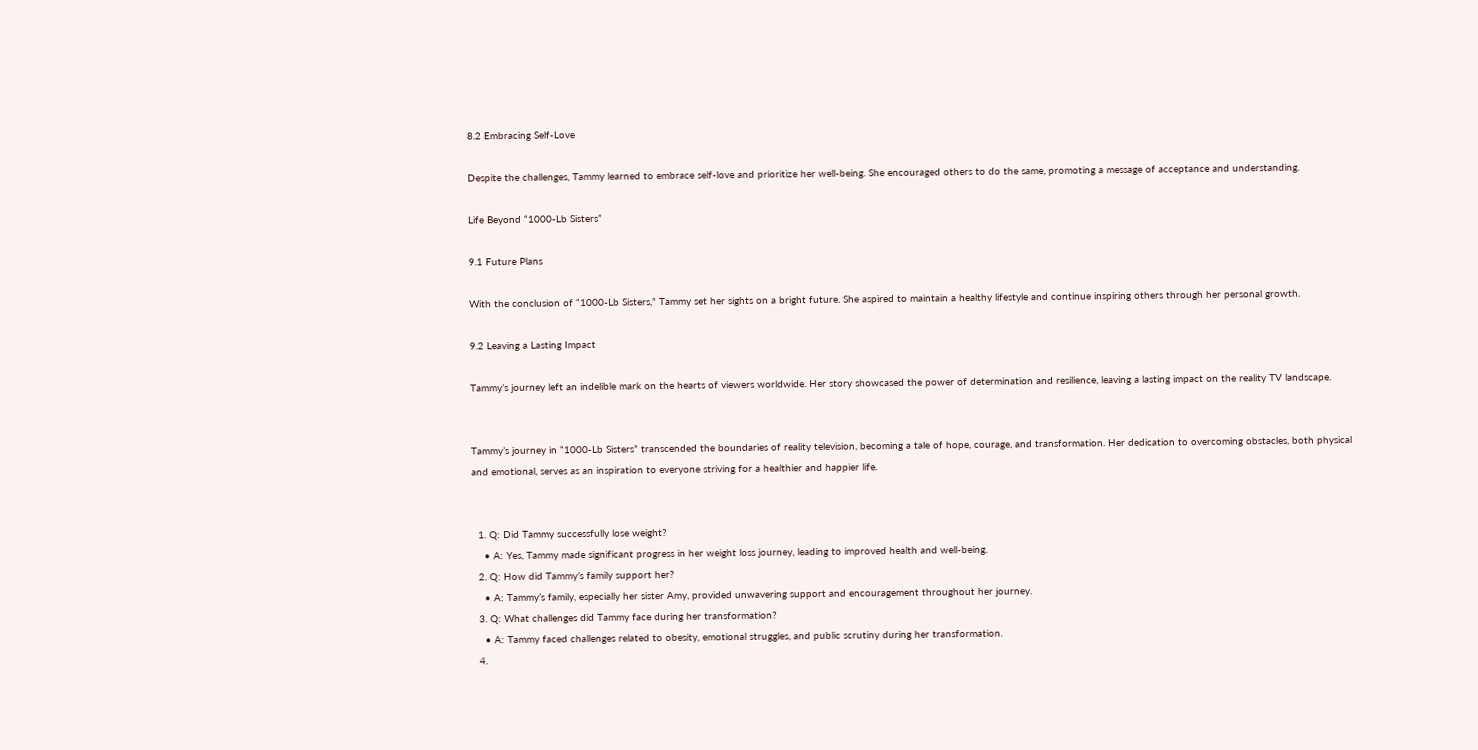8.2 Embracing Self-Love

Despite the challenges, Tammy learned to embrace self-love and prioritize her well-being. She encouraged others to do the same, promoting a message of acceptance and understanding.

Life Beyond “1000-Lb Sisters”

9.1 Future Plans

With the conclusion of “1000-Lb Sisters,” Tammy set her sights on a bright future. She aspired to maintain a healthy lifestyle and continue inspiring others through her personal growth.

9.2 Leaving a Lasting Impact

Tammy’s journey left an indelible mark on the hearts of viewers worldwide. Her story showcased the power of determination and resilience, leaving a lasting impact on the reality TV landscape.


Tammy’s journey in “1000-Lb Sisters” transcended the boundaries of reality television, becoming a tale of hope, courage, and transformation. Her dedication to overcoming obstacles, both physical and emotional, serves as an inspiration to everyone striving for a healthier and happier life.


  1. Q: Did Tammy successfully lose weight?
    • A: Yes, Tammy made significant progress in her weight loss journey, leading to improved health and well-being.
  2. Q: How did Tammy’s family support her?
    • A: Tammy’s family, especially her sister Amy, provided unwavering support and encouragement throughout her journey.
  3. Q: What challenges did Tammy face during her transformation?
    • A: Tammy faced challenges related to obesity, emotional struggles, and public scrutiny during her transformation.
  4.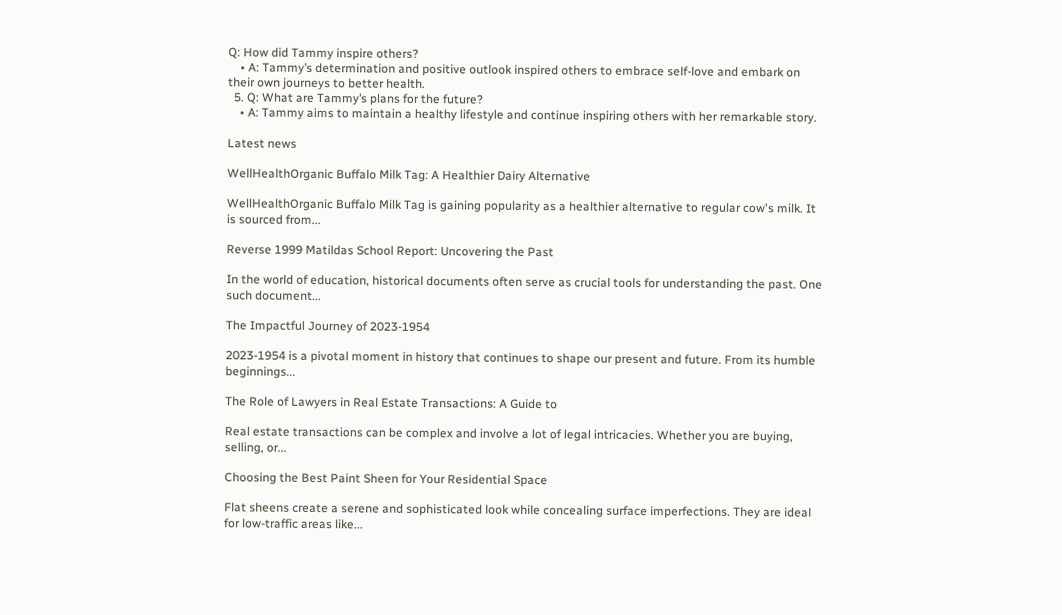Q: How did Tammy inspire others?
    • A: Tammy’s determination and positive outlook inspired others to embrace self-love and embark on their own journeys to better health.
  5. Q: What are Tammy’s plans for the future?
    • A: Tammy aims to maintain a healthy lifestyle and continue inspiring others with her remarkable story.

Latest news

WellHealthOrganic Buffalo Milk Tag: A Healthier Dairy Alternative

WellHealthOrganic Buffalo Milk Tag is gaining popularity as a healthier alternative to regular cow's milk. It is sourced from...

Reverse 1999 Matildas School Report: Uncovering the Past

In the world of education, historical documents often serve as crucial tools for understanding the past. One such document...

The Impactful Journey of 2023-1954

2023-1954 is a pivotal moment in history that continues to shape our present and future. From its humble beginnings...

The Role of Lawyers in Real Estate Transactions: A Guide to

Real estate transactions can be complex and involve a lot of legal intricacies. Whether you are buying, selling, or...

Choosing the Best Paint Sheen for Your Residential Space

Flat sheens create a serene and sophisticated look while concealing surface imperfections. They are ideal for low-traffic areas like...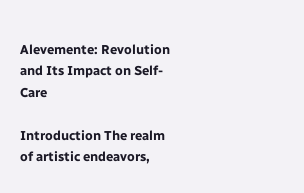Alevemente: Revolution and Its Impact on Self-Care

Introduction The realm of artistic endeavors,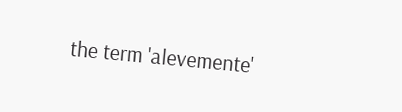the term 'alevemente'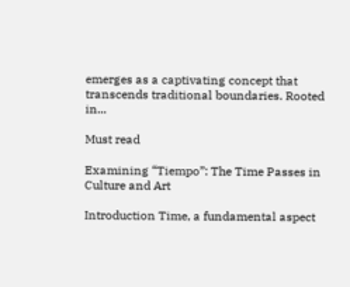emerges as a captivating concept that transcends traditional boundaries. Rooted in...

Must read

Examining “Tiempo”: The Time Passes in Culture and Art

Introduction Time, a fundamental aspect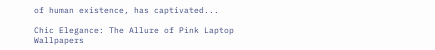of human existence, has captivated...

Chic Elegance: The Allure of Pink Laptop Wallpapers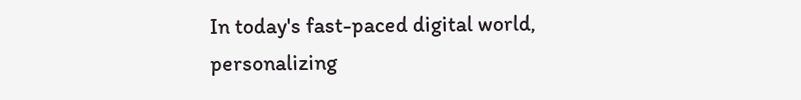In today's fast-paced digital world, personalizing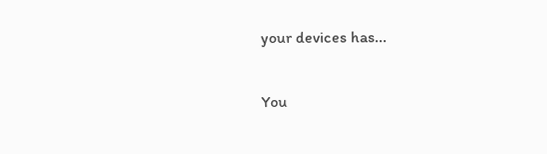your devices has...

You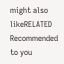might also likeRELATED
Recommended to you